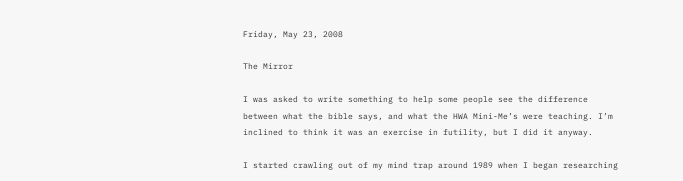Friday, May 23, 2008

The Mirror

I was asked to write something to help some people see the difference between what the bible says, and what the HWA Mini-Me’s were teaching. I’m inclined to think it was an exercise in futility, but I did it anyway.

I started crawling out of my mind trap around 1989 when I began researching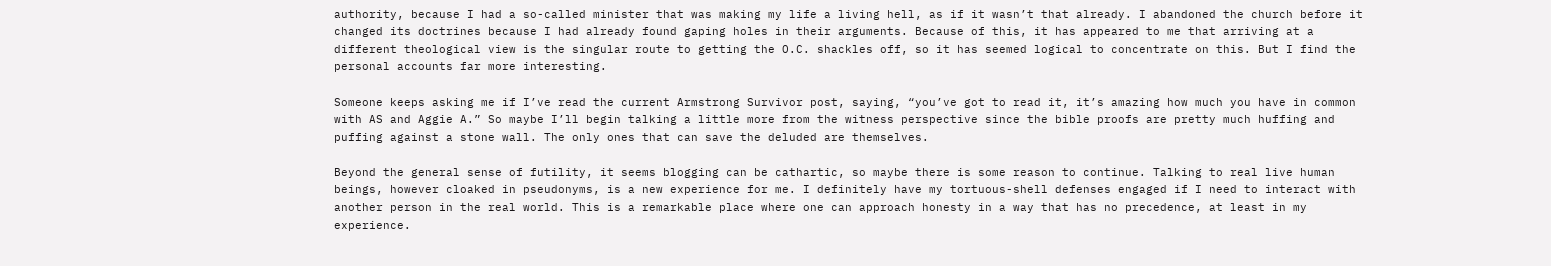authority, because I had a so-called minister that was making my life a living hell, as if it wasn’t that already. I abandoned the church before it changed its doctrines because I had already found gaping holes in their arguments. Because of this, it has appeared to me that arriving at a different theological view is the singular route to getting the O.C. shackles off, so it has seemed logical to concentrate on this. But I find the personal accounts far more interesting.

Someone keeps asking me if I’ve read the current Armstrong Survivor post, saying, “you’ve got to read it, it’s amazing how much you have in common with AS and Aggie A.” So maybe I’ll begin talking a little more from the witness perspective since the bible proofs are pretty much huffing and puffing against a stone wall. The only ones that can save the deluded are themselves.

Beyond the general sense of futility, it seems blogging can be cathartic, so maybe there is some reason to continue. Talking to real live human beings, however cloaked in pseudonyms, is a new experience for me. I definitely have my tortuous-shell defenses engaged if I need to interact with another person in the real world. This is a remarkable place where one can approach honesty in a way that has no precedence, at least in my experience.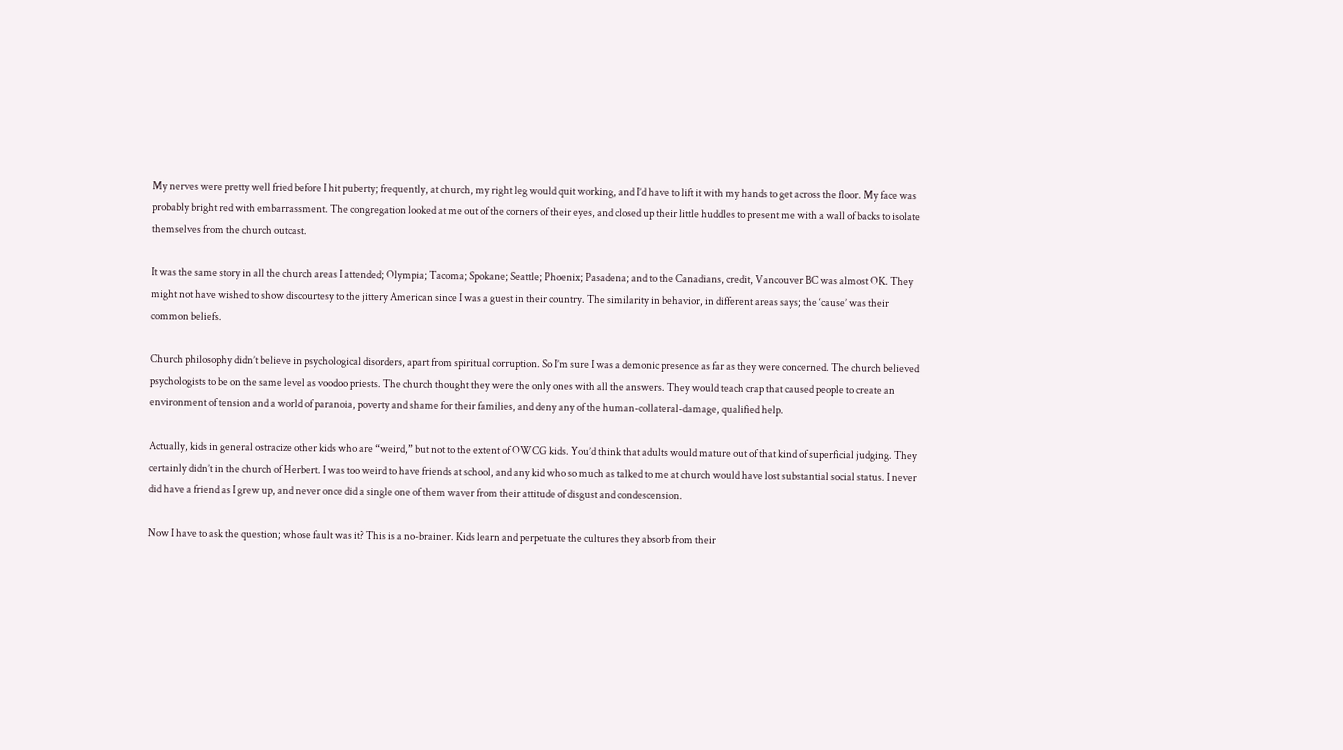My nerves were pretty well fried before I hit puberty; frequently, at church, my right leg would quit working, and I’d have to lift it with my hands to get across the floor. My face was probably bright red with embarrassment. The congregation looked at me out of the corners of their eyes, and closed up their little huddles to present me with a wall of backs to isolate themselves from the church outcast.

It was the same story in all the church areas I attended; Olympia; Tacoma; Spokane; Seattle; Phoenix; Pasadena; and to the Canadians, credit, Vancouver BC was almost OK. They might not have wished to show discourtesy to the jittery American since I was a guest in their country. The similarity in behavior, in different areas says; the ‘cause’ was their common beliefs.

Church philosophy didn’t believe in psychological disorders, apart from spiritual corruption. So I’m sure I was a demonic presence as far as they were concerned. The church believed psychologists to be on the same level as voodoo priests. The church thought they were the only ones with all the answers. They would teach crap that caused people to create an environment of tension and a world of paranoia, poverty and shame for their families, and deny any of the human-collateral-damage, qualified help.

Actually, kids in general ostracize other kids who are “weird,” but not to the extent of OWCG kids. You’d think that adults would mature out of that kind of superficial judging. They certainly didn’t in the church of Herbert. I was too weird to have friends at school, and any kid who so much as talked to me at church would have lost substantial social status. I never did have a friend as I grew up, and never once did a single one of them waver from their attitude of disgust and condescension.

Now I have to ask the question; whose fault was it? This is a no-brainer. Kids learn and perpetuate the cultures they absorb from their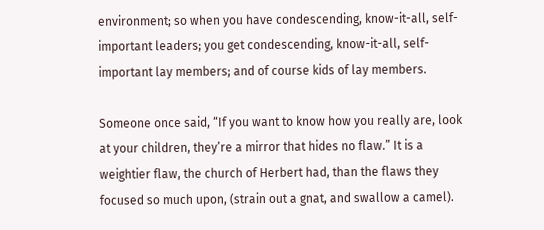environment; so when you have condescending, know-it-all, self-important leaders; you get condescending, know-it-all, self-important lay members; and of course kids of lay members.

Someone once said, “If you want to know how you really are, look at your children, they’re a mirror that hides no flaw.” It is a weightier flaw, the church of Herbert had, than the flaws they focused so much upon, (strain out a gnat, and swallow a camel).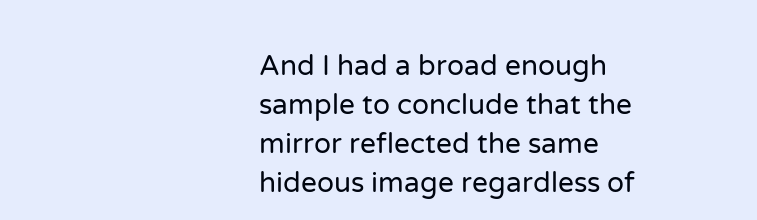And I had a broad enough sample to conclude that the mirror reflected the same hideous image regardless of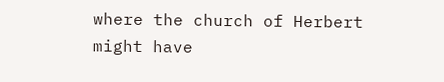where the church of Herbert might have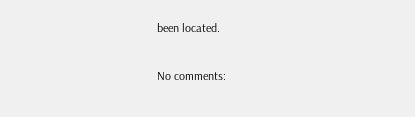been located.

No comments: